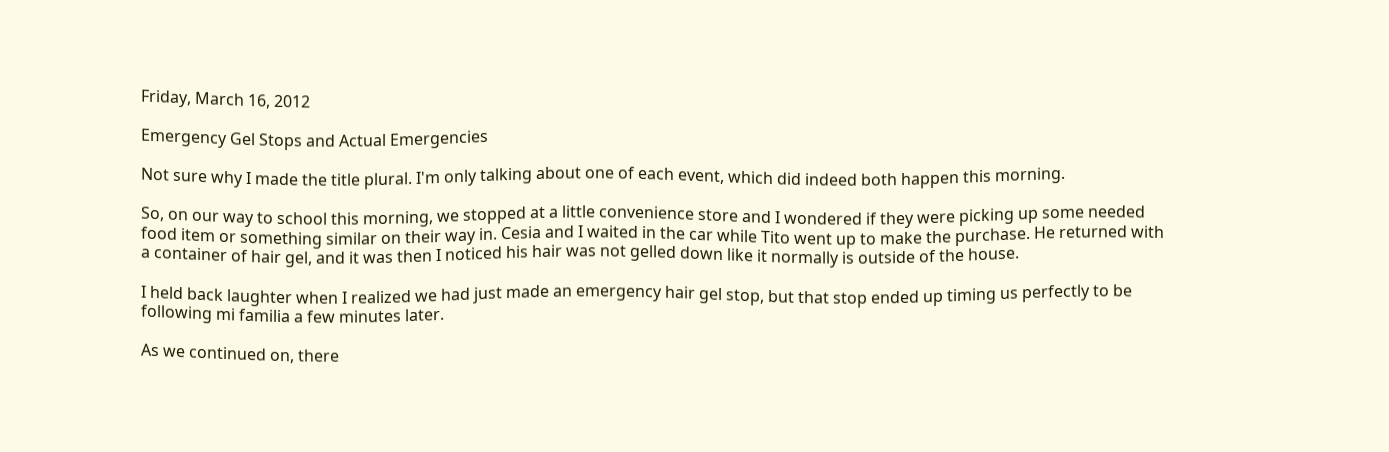Friday, March 16, 2012

Emergency Gel Stops and Actual Emergencies

Not sure why I made the title plural. I'm only talking about one of each event, which did indeed both happen this morning.

So, on our way to school this morning, we stopped at a little convenience store and I wondered if they were picking up some needed food item or something similar on their way in. Cesia and I waited in the car while Tito went up to make the purchase. He returned with a container of hair gel, and it was then I noticed his hair was not gelled down like it normally is outside of the house.

I held back laughter when I realized we had just made an emergency hair gel stop, but that stop ended up timing us perfectly to be following mi familia a few minutes later.

As we continued on, there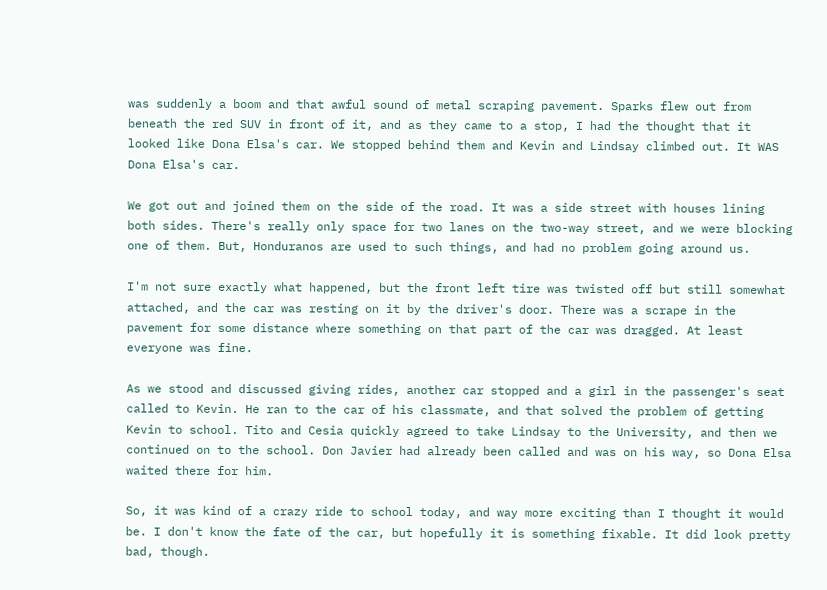was suddenly a boom and that awful sound of metal scraping pavement. Sparks flew out from beneath the red SUV in front of it, and as they came to a stop, I had the thought that it looked like Dona Elsa's car. We stopped behind them and Kevin and Lindsay climbed out. It WAS Dona Elsa's car.

We got out and joined them on the side of the road. It was a side street with houses lining both sides. There's really only space for two lanes on the two-way street, and we were blocking one of them. But, Honduranos are used to such things, and had no problem going around us.

I'm not sure exactly what happened, but the front left tire was twisted off but still somewhat attached, and the car was resting on it by the driver's door. There was a scrape in the pavement for some distance where something on that part of the car was dragged. At least everyone was fine.

As we stood and discussed giving rides, another car stopped and a girl in the passenger's seat called to Kevin. He ran to the car of his classmate, and that solved the problem of getting Kevin to school. Tito and Cesia quickly agreed to take Lindsay to the University, and then we continued on to the school. Don Javier had already been called and was on his way, so Dona Elsa waited there for him.

So, it was kind of a crazy ride to school today, and way more exciting than I thought it would be. I don't know the fate of the car, but hopefully it is something fixable. It did look pretty bad, though.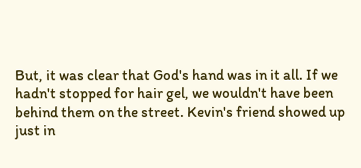But, it was clear that God's hand was in it all. If we hadn't stopped for hair gel, we wouldn't have been behind them on the street. Kevin's friend showed up just in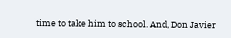time to take him to school. And, Don Javier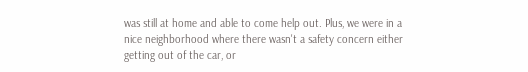was still at home and able to come help out. Plus, we were in a nice neighborhood where there wasn't a safety concern either getting out of the car, or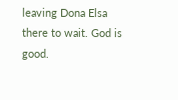leaving Dona Elsa there to wait. God is good.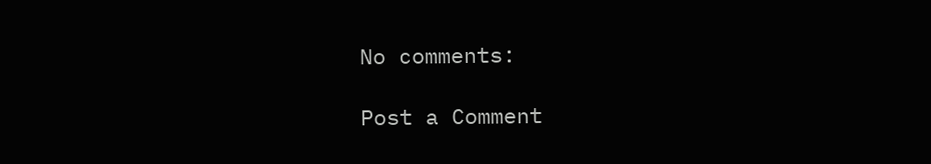No comments:

Post a Comment